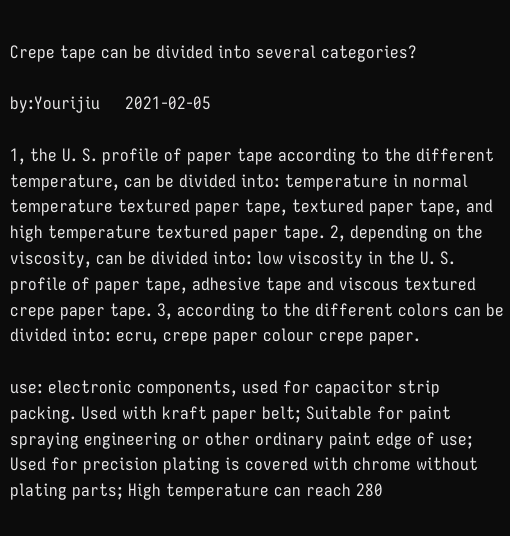Crepe tape can be divided into several categories?

by:Yourijiu     2021-02-05

1, the U. S. profile of paper tape according to the different temperature, can be divided into: temperature in normal temperature textured paper tape, textured paper tape, and high temperature textured paper tape. 2, depending on the viscosity, can be divided into: low viscosity in the U. S. profile of paper tape, adhesive tape and viscous textured crepe paper tape. 3, according to the different colors can be divided into: ecru, crepe paper colour crepe paper.

use: electronic components, used for capacitor strip packing. Used with kraft paper belt; Suitable for paint spraying engineering or other ordinary paint edge of use; Used for precision plating is covered with chrome without plating parts; High temperature can reach 280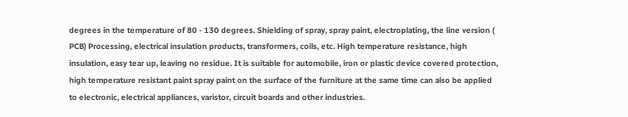degrees in the temperature of 80 - 130 degrees. Shielding of spray, spray paint, electroplating, the line version ( PCB) Processing, electrical insulation products, transformers, coils, etc. High temperature resistance, high insulation, easy tear up, leaving no residue. It is suitable for automobile, iron or plastic device covered protection, high temperature resistant paint spray paint on the surface of the furniture at the same time can also be applied to electronic, electrical appliances, varistor, circuit boards and other industries.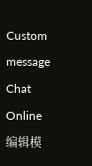Custom message
Chat Online 编辑模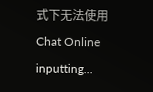式下无法使用
Chat Online inputting...